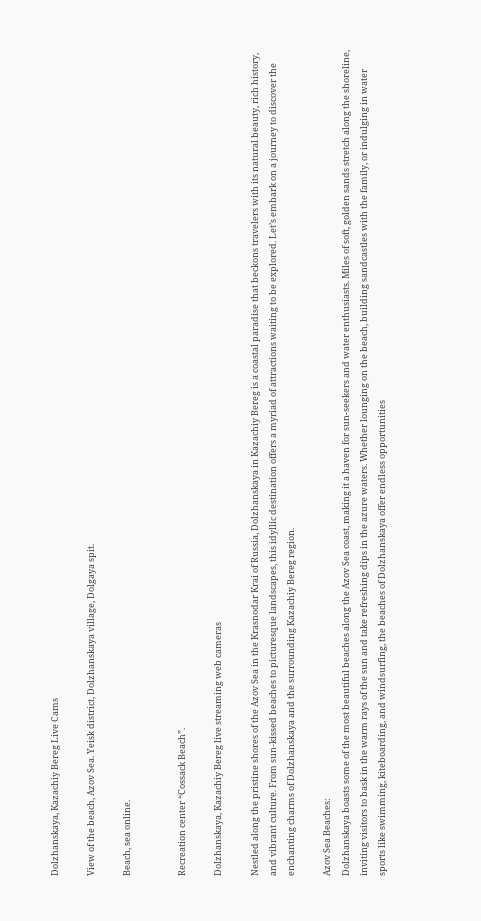Dolzhanskaya, Kazachiy Bereg Live Cams

View of the beach, Azov Sea. Yeisk district, Dolzhanskaya village, Dolgaya spit.

Beach, sea online.


Recreation center “Cossack Beach”.

Dolzhanskaya, Kazachiy Bereg live streaming web cameras

Nestled along the pristine shores of the Azov Sea in the Krasnodar Krai of Russia, Dolzhanskaya in Kazachiy Bereg is a coastal paradise that beckons travelers with its natural beauty, rich history, and vibrant culture. From sun-kissed beaches to picturesque landscapes, this idyllic destination offers a myriad of attractions waiting to be explored. Let’s embark on a journey to discover the enchanting charms of Dolzhanskaya and the surrounding Kazachiy Bereg region.

Azov Sea Beaches:
Dolzhanskaya boasts some of the most beautiful beaches along the Azov Sea coast, making it a haven for sun-seekers and water enthusiasts. Miles of soft, golden sands stretch along the shoreline, inviting visitors to bask in the warm rays of the sun and take refreshing dips in the azure waters. Whether lounging on the beach, building sandcastles with the family, or indulging in water sports like swimming, kiteboarding, and windsurfing, the beaches of Dolzhanskaya offer endless opportunities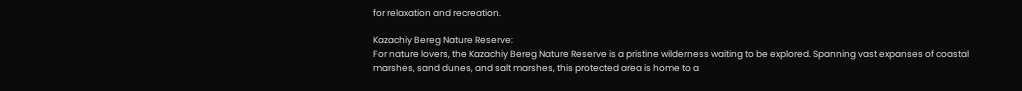for relaxation and recreation.

Kazachiy Bereg Nature Reserve:
For nature lovers, the Kazachiy Bereg Nature Reserve is a pristine wilderness waiting to be explored. Spanning vast expanses of coastal marshes, sand dunes, and salt marshes, this protected area is home to a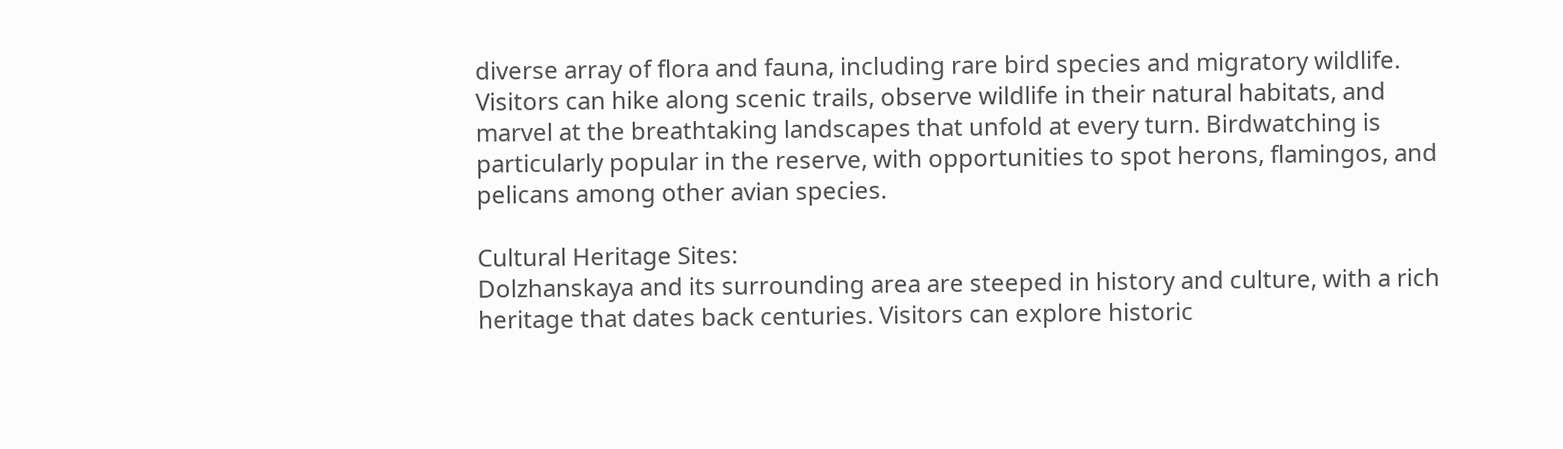diverse array of flora and fauna, including rare bird species and migratory wildlife. Visitors can hike along scenic trails, observe wildlife in their natural habitats, and marvel at the breathtaking landscapes that unfold at every turn. Birdwatching is particularly popular in the reserve, with opportunities to spot herons, flamingos, and pelicans among other avian species.

Cultural Heritage Sites:
Dolzhanskaya and its surrounding area are steeped in history and culture, with a rich heritage that dates back centuries. Visitors can explore historic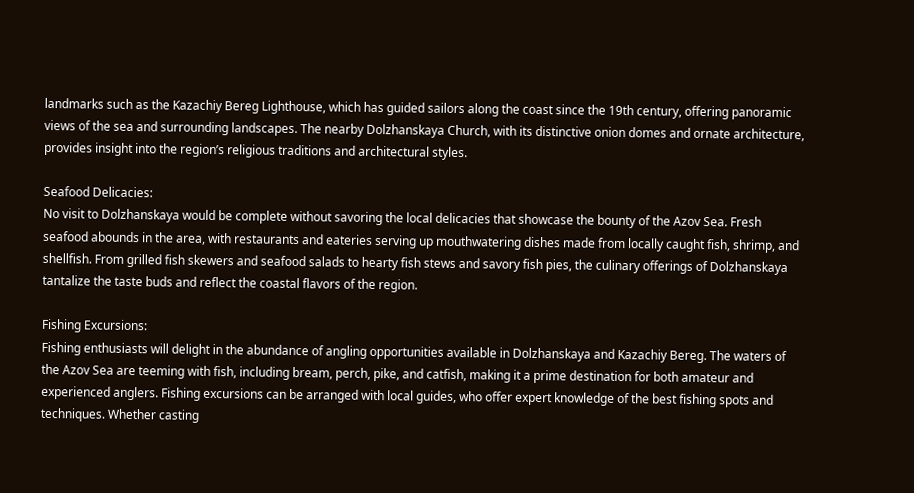landmarks such as the Kazachiy Bereg Lighthouse, which has guided sailors along the coast since the 19th century, offering panoramic views of the sea and surrounding landscapes. The nearby Dolzhanskaya Church, with its distinctive onion domes and ornate architecture, provides insight into the region’s religious traditions and architectural styles.

Seafood Delicacies:
No visit to Dolzhanskaya would be complete without savoring the local delicacies that showcase the bounty of the Azov Sea. Fresh seafood abounds in the area, with restaurants and eateries serving up mouthwatering dishes made from locally caught fish, shrimp, and shellfish. From grilled fish skewers and seafood salads to hearty fish stews and savory fish pies, the culinary offerings of Dolzhanskaya tantalize the taste buds and reflect the coastal flavors of the region.

Fishing Excursions:
Fishing enthusiasts will delight in the abundance of angling opportunities available in Dolzhanskaya and Kazachiy Bereg. The waters of the Azov Sea are teeming with fish, including bream, perch, pike, and catfish, making it a prime destination for both amateur and experienced anglers. Fishing excursions can be arranged with local guides, who offer expert knowledge of the best fishing spots and techniques. Whether casting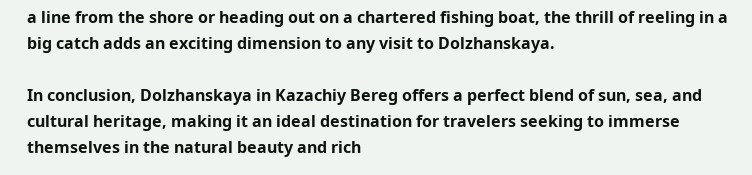a line from the shore or heading out on a chartered fishing boat, the thrill of reeling in a big catch adds an exciting dimension to any visit to Dolzhanskaya.

In conclusion, Dolzhanskaya in Kazachiy Bereg offers a perfect blend of sun, sea, and cultural heritage, making it an ideal destination for travelers seeking to immerse themselves in the natural beauty and rich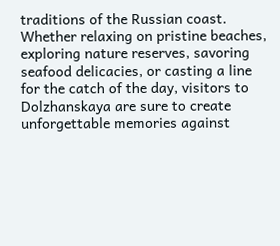traditions of the Russian coast. Whether relaxing on pristine beaches, exploring nature reserves, savoring seafood delicacies, or casting a line for the catch of the day, visitors to Dolzhanskaya are sure to create unforgettable memories against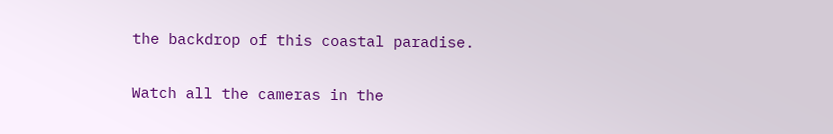the backdrop of this coastal paradise.

Watch all the cameras in the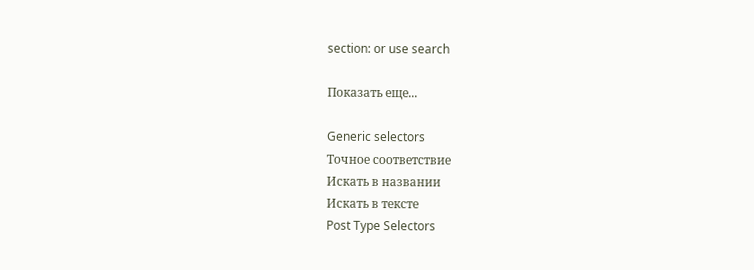section: or use search

Показать еще...

Generic selectors
Точное соответствие
Искать в названии
Искать в тексте
Post Type Selectors